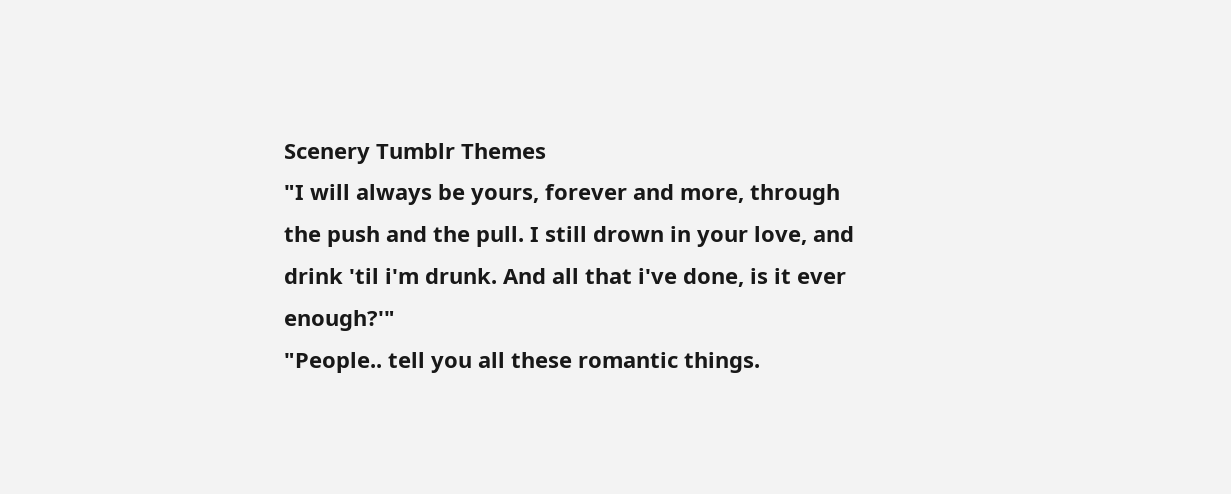Scenery Tumblr Themes
"I will always be yours, forever and more, through the push and the pull. I still drown in your love, and drink 'til i'm drunk. And all that i've done, is it ever enough?'"
"People.. tell you all these romantic things.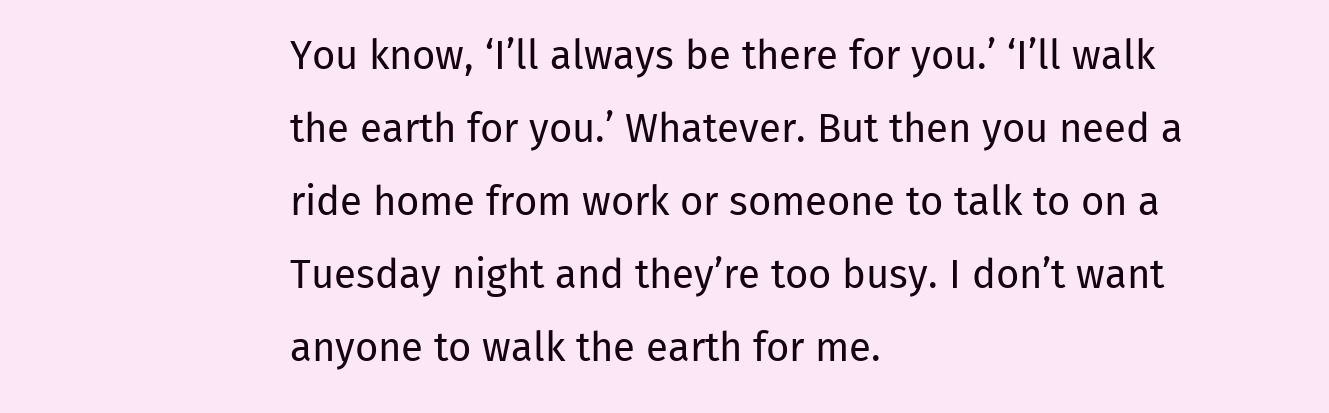You know, ‘I’ll always be there for you.’ ‘I’ll walk the earth for you.’ Whatever. But then you need a ride home from work or someone to talk to on a Tuesday night and they’re too busy. I don’t want anyone to walk the earth for me.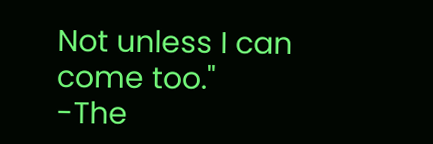Not unless I can come too."
-The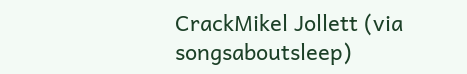CrackMikel Jollett (via songsaboutsleep)